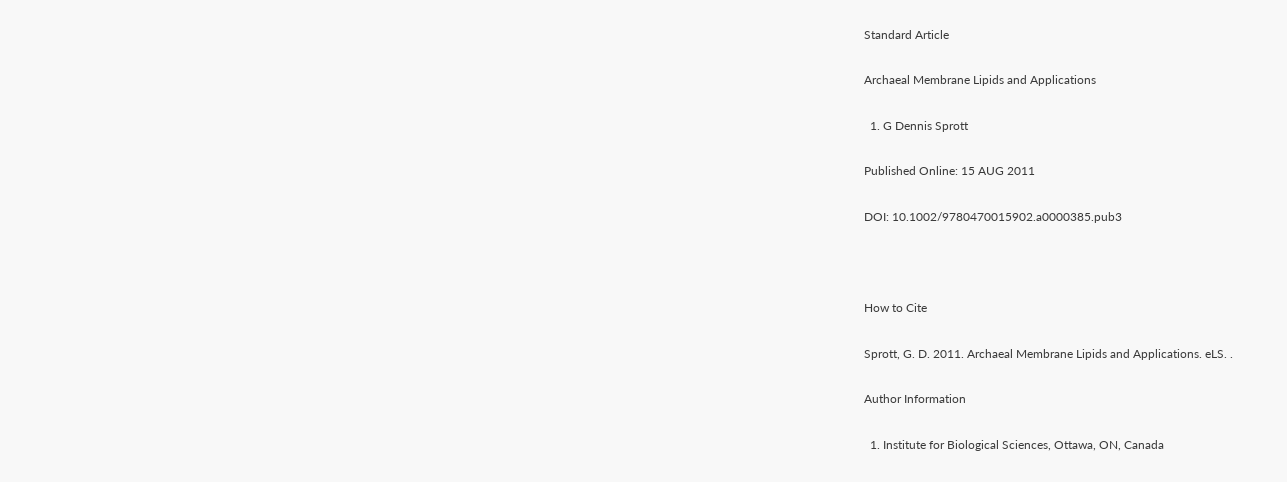Standard Article

Archaeal Membrane Lipids and Applications

  1. G Dennis Sprott

Published Online: 15 AUG 2011

DOI: 10.1002/9780470015902.a0000385.pub3



How to Cite

Sprott, G. D. 2011. Archaeal Membrane Lipids and Applications. eLS. .

Author Information

  1. Institute for Biological Sciences, Ottawa, ON, Canada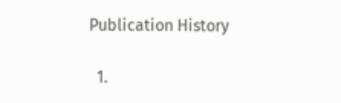Publication History

  1.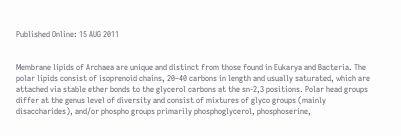Published Online: 15 AUG 2011


Membrane lipids of Archaea are unique and distinct from those found in Eukarya and Bacteria. The polar lipids consist of isoprenoid chains, 20–40 carbons in length and usually saturated, which are attached via stable ether bonds to the glycerol carbons at the sn-2,3 positions. Polar head groups differ at the genus level of diversity and consist of mixtures of glyco groups (mainly disaccharides), and/or phospho groups primarily phosphoglycerol, phosphoserine,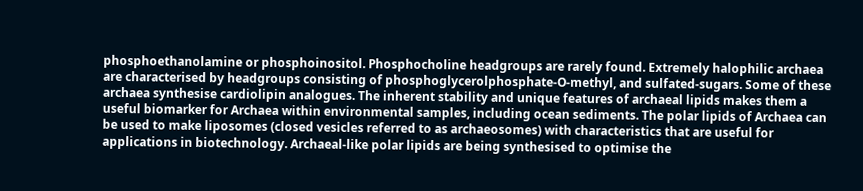phosphoethanolamine or phosphoinositol. Phosphocholine headgroups are rarely found. Extremely halophilic archaea are characterised by headgroups consisting of phosphoglycerolphosphate-O-methyl, and sulfated-sugars. Some of these archaea synthesise cardiolipin analogues. The inherent stability and unique features of archaeal lipids makes them a useful biomarker for Archaea within environmental samples, including ocean sediments. The polar lipids of Archaea can be used to make liposomes (closed vesicles referred to as archaeosomes) with characteristics that are useful for applications in biotechnology. Archaeal-like polar lipids are being synthesised to optimise the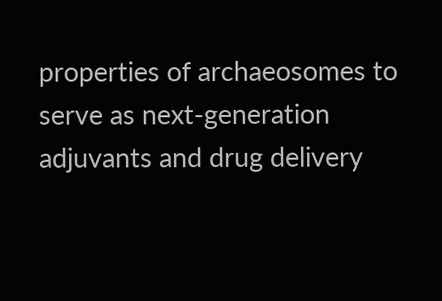properties of archaeosomes to serve as next-generation adjuvants and drug delivery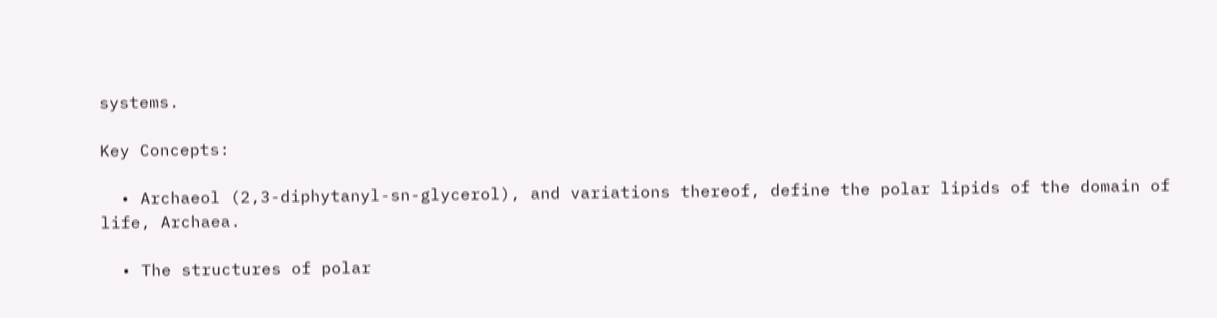systems.

Key Concepts:

  • Archaeol (2,3-diphytanyl-sn-glycerol), and variations thereof, define the polar lipids of the domain of life, Archaea.

  • The structures of polar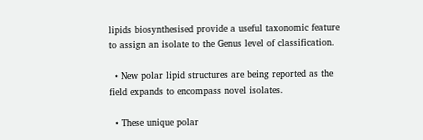lipids biosynthesised provide a useful taxonomic feature to assign an isolate to the Genus level of classification.

  • New polar lipid structures are being reported as the field expands to encompass novel isolates.

  • These unique polar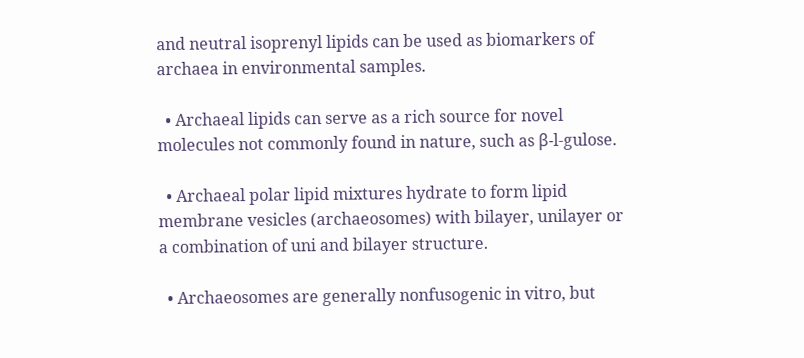and neutral isoprenyl lipids can be used as biomarkers of archaea in environmental samples.

  • Archaeal lipids can serve as a rich source for novel molecules not commonly found in nature, such as β-l-gulose.

  • Archaeal polar lipid mixtures hydrate to form lipid membrane vesicles (archaeosomes) with bilayer, unilayer or a combination of uni and bilayer structure.

  • Archaeosomes are generally nonfusogenic in vitro, but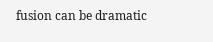fusion can be dramatic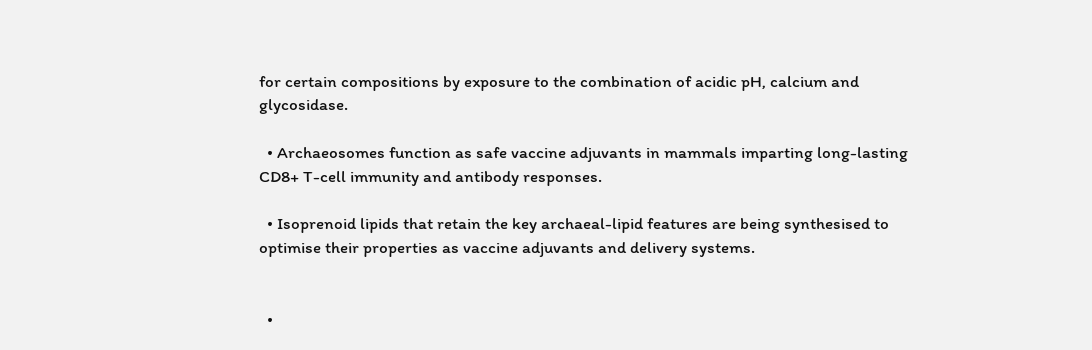for certain compositions by exposure to the combination of acidic pH, calcium and glycosidase.

  • Archaeosomes function as safe vaccine adjuvants in mammals imparting long-lasting CD8+ T-cell immunity and antibody responses.

  • Isoprenoid lipids that retain the key archaeal-lipid features are being synthesised to optimise their properties as vaccine adjuvants and delivery systems.


  •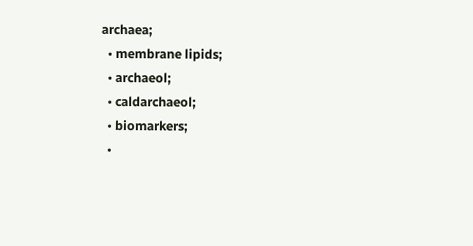archaea;
  • membrane lipids;
  • archaeol;
  • caldarchaeol;
  • biomarkers;
  •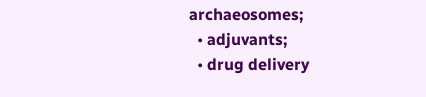archaeosomes;
  • adjuvants;
  • drug delivery